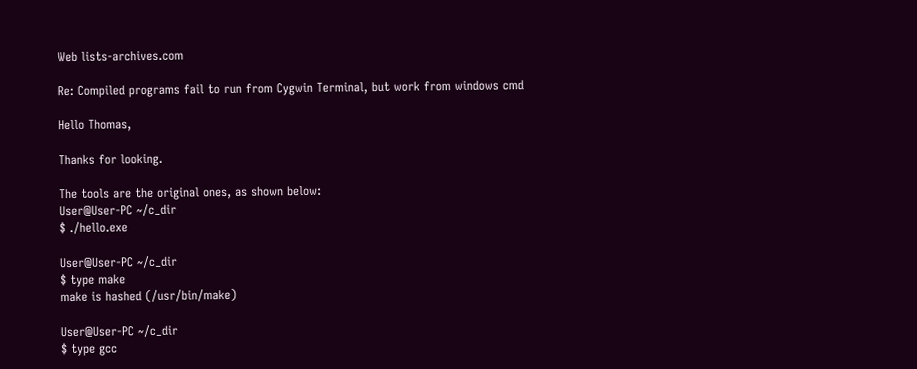Web lists-archives.com

Re: Compiled programs fail to run from Cygwin Terminal, but work from windows cmd

Hello Thomas,

Thanks for looking.

The tools are the original ones, as shown below:
User@User-PC ~/c_dir
$ ./hello.exe

User@User-PC ~/c_dir
$ type make
make is hashed (/usr/bin/make)

User@User-PC ~/c_dir
$ type gcc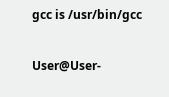gcc is /usr/bin/gcc

User@User-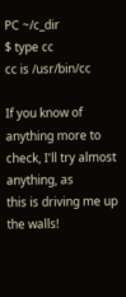PC ~/c_dir
$ type cc
cc is /usr/bin/cc

If you know of anything more to check, I'll try almost anything, as
this is driving me up the walls!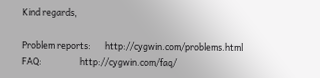Kind regards,

Problem reports:       http://cygwin.com/problems.html
FAQ:                   http://cygwin.com/faq/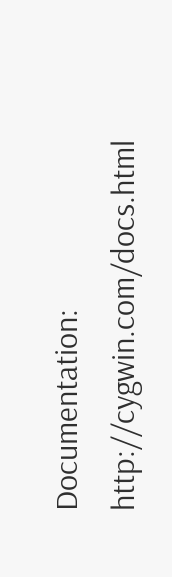Documentation:         http://cygwin.com/docs.html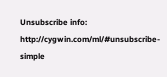Unsubscribe info:      http://cygwin.com/ml/#unsubscribe-simple